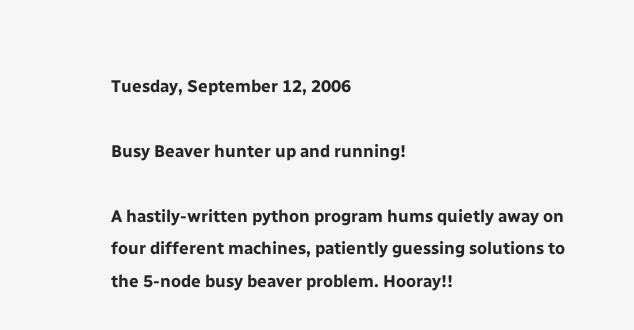Tuesday, September 12, 2006

Busy Beaver hunter up and running!

A hastily-written python program hums quietly away on four different machines, patiently guessing solutions to the 5-node busy beaver problem. Hooray!!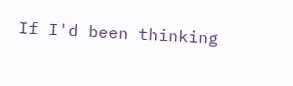If I'd been thinking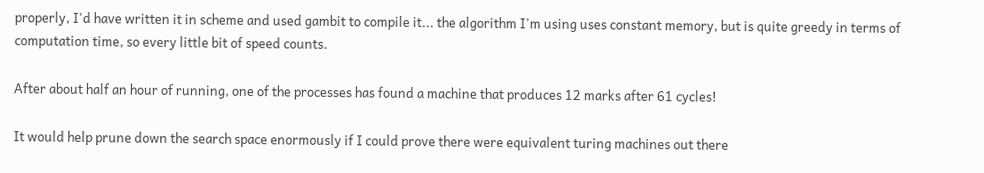properly, I'd have written it in scheme and used gambit to compile it... the algorithm I'm using uses constant memory, but is quite greedy in terms of computation time, so every little bit of speed counts.

After about half an hour of running, one of the processes has found a machine that produces 12 marks after 61 cycles!

It would help prune down the search space enormously if I could prove there were equivalent turing machines out there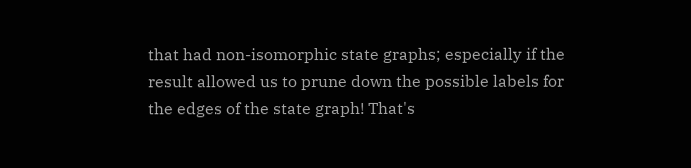that had non-isomorphic state graphs; especially if the result allowed us to prune down the possible labels for the edges of the state graph! That's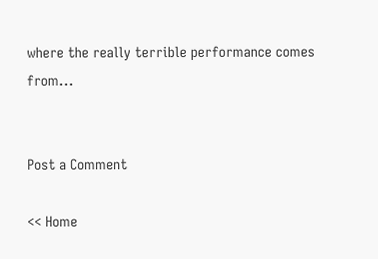where the really terrible performance comes from...


Post a Comment

<< Home